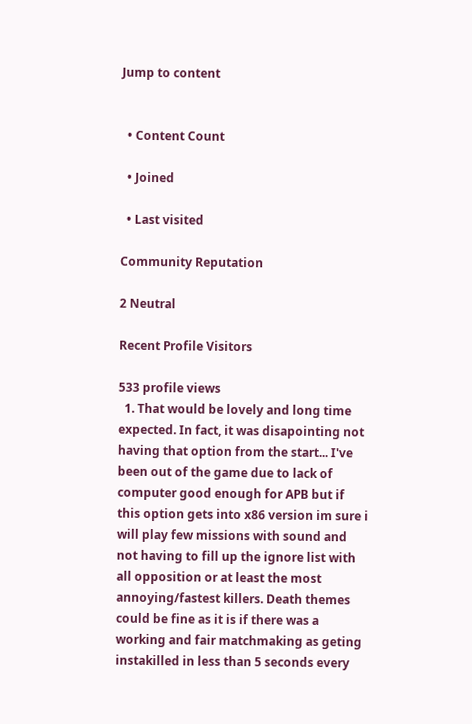Jump to content


  • Content Count

  • Joined

  • Last visited

Community Reputation

2 Neutral

Recent Profile Visitors

533 profile views
  1. That would be lovely and long time expected. In fact, it was disapointing not having that option from the start... I've been out of the game due to lack of computer good enough for APB but if this option gets into x86 version im sure i will play few missions with sound and not having to fill up the ignore list with all opposition or at least the most annoying/fastest killers. Death themes could be fine as it is if there was a working and fair matchmaking as geting instakilled in less than 5 seconds every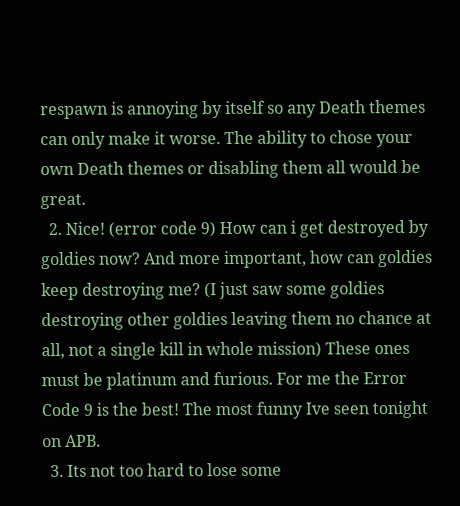respawn is annoying by itself so any Death themes can only make it worse. The ability to chose your own Death themes or disabling them all would be great.
  2. Nice! (error code 9) How can i get destroyed by goldies now? And more important, how can goldies keep destroying me? (I just saw some goldies destroying other goldies leaving them no chance at all, not a single kill in whole mission) These ones must be platinum and furious. For me the Error Code 9 is the best! The most funny Ive seen tonight on APB.
  3. Its not too hard to lose some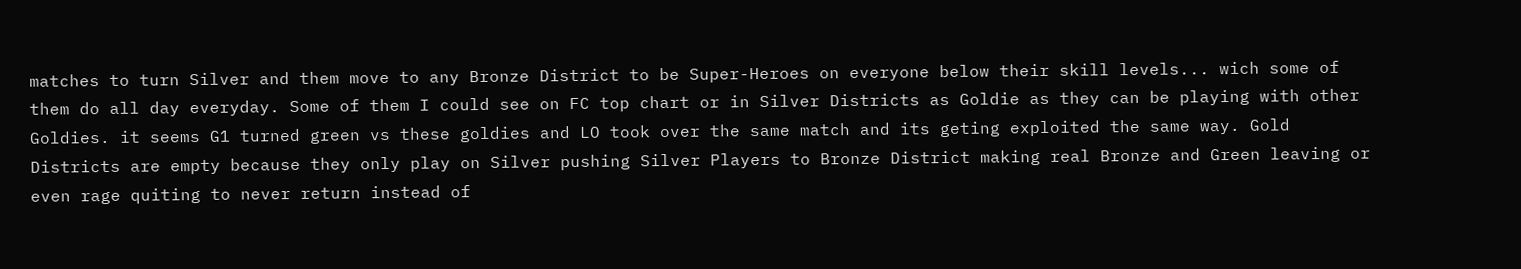matches to turn Silver and them move to any Bronze District to be Super-Heroes on everyone below their skill levels... wich some of them do all day everyday. Some of them I could see on FC top chart or in Silver Districts as Goldie as they can be playing with other Goldies. it seems G1 turned green vs these goldies and LO took over the same match and its geting exploited the same way. Gold Districts are empty because they only play on Silver pushing Silver Players to Bronze District making real Bronze and Green leaving or even rage quiting to never return instead of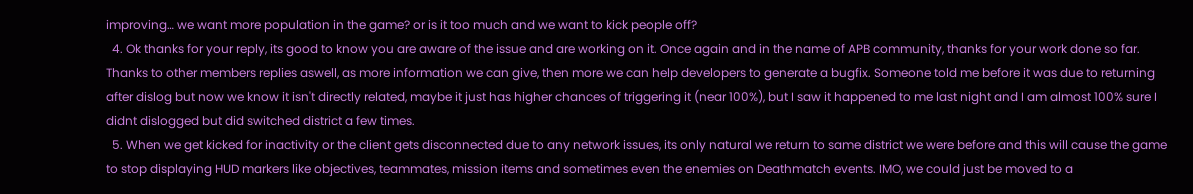improving… we want more population in the game? or is it too much and we want to kick people off?
  4. Ok thanks for your reply, its good to know you are aware of the issue and are working on it. Once again and in the name of APB community, thanks for your work done so far. Thanks to other members replies aswell, as more information we can give, then more we can help developers to generate a bugfix. Someone told me before it was due to returning after dislog but now we know it isn't directly related, maybe it just has higher chances of triggering it (near 100%), but I saw it happened to me last night and I am almost 100% sure I didnt dislogged but did switched district a few times.
  5. When we get kicked for inactivity or the client gets disconnected due to any network issues, its only natural we return to same district we were before and this will cause the game to stop displaying HUD markers like objectives, teammates, mission items and sometimes even the enemies on Deathmatch events. IMO, we could just be moved to a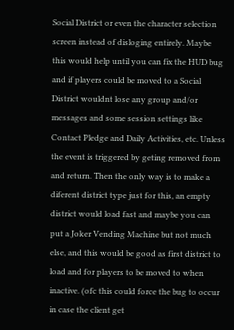Social District or even the character selection screen instead of disloging entirely. Maybe this would help until you can fix the HUD bug and if players could be moved to a Social District wouldnt lose any group and/or messages and some session settings like Contact Pledge and Daily Activities, etc. Unless the event is triggered by geting removed from and return. Then the only way is to make a diferent district type just for this, an empty district would load fast and maybe you can put a Joker Vending Machine but not much else, and this would be good as first district to load and for players to be moved to when inactive. (ofc this could force the bug to occur in case the client get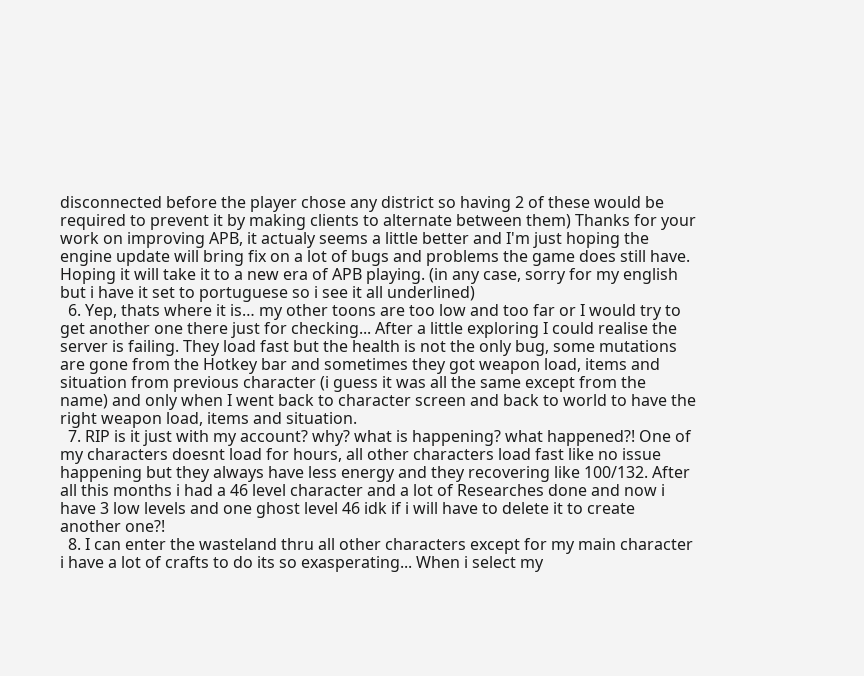disconnected before the player chose any district so having 2 of these would be required to prevent it by making clients to alternate between them) Thanks for your work on improving APB, it actualy seems a little better and I'm just hoping the engine update will bring fix on a lot of bugs and problems the game does still have. Hoping it will take it to a new era of APB playing. (in any case, sorry for my english but i have it set to portuguese so i see it all underlined)
  6. Yep, thats where it is… my other toons are too low and too far or I would try to get another one there just for checking... After a little exploring I could realise the server is failing. They load fast but the health is not the only bug, some mutations are gone from the Hotkey bar and sometimes they got weapon load, items and situation from previous character (i guess it was all the same except from the name) and only when I went back to character screen and back to world to have the right weapon load, items and situation.
  7. RIP is it just with my account? why? what is happening? what happened?! One of my characters doesnt load for hours, all other characters load fast like no issue happening but they always have less energy and they recovering like 100/132. After all this months i had a 46 level character and a lot of Researches done and now i have 3 low levels and one ghost level 46 idk if i will have to delete it to create another one?!
  8. I can enter the wasteland thru all other characters except for my main character i have a lot of crafts to do its so exasperating... When i select my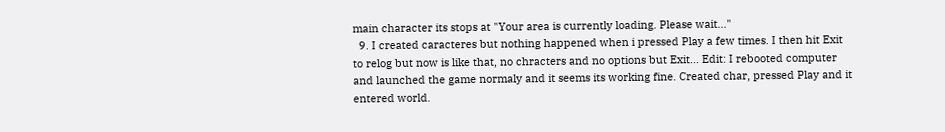main character its stops at "Your area is currently loading. Please wait..."
  9. I created caracteres but nothing happened when i pressed Play a few times. I then hit Exit to relog but now is like that, no chracters and no options but Exit... Edit: I rebooted computer and launched the game normaly and it seems its working fine. Created char, pressed Play and it entered world.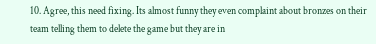10. Agree, this need fixing. Its almost funny they even complaint about bronzes on their team telling them to delete the game but they are in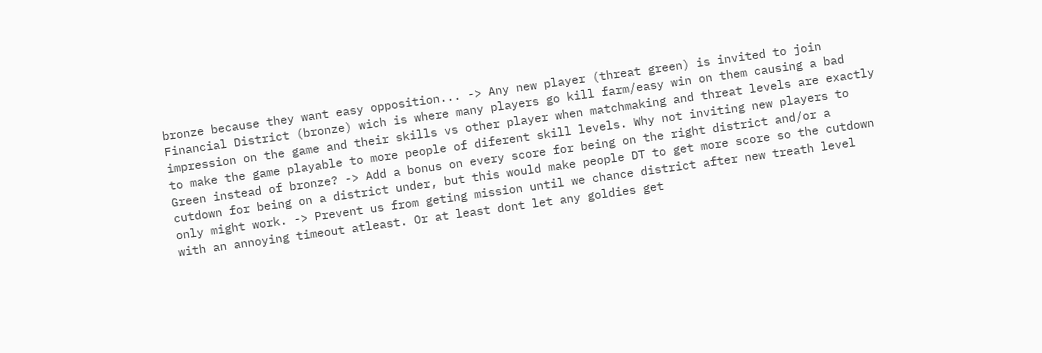bronze because they want easy opposition... -> Any new player (threat green) is invited to join Financial District (bronze) wich is where many players go kill farm/easy win on them causing a bad impression on the game and their skills vs other player when matchmaking and threat levels are exactly to make the game playable to more people of diferent skill levels. Why not inviting new players to Green instead of bronze? -> Add a bonus on every score for being on the right district and/or a cutdown for being on a district under, but this would make people DT to get more score so the cutdown only might work. -> Prevent us from geting mission until we chance district after new treath level with an annoying timeout atleast. Or at least dont let any goldies get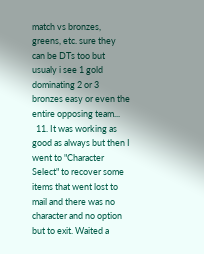match vs bronzes, greens, etc. sure they can be DTs too but usualy i see 1 gold dominating 2 or 3 bronzes easy or even the entire opposing team...
  11. It was working as good as always but then I went to "Character Select" to recover some items that went lost to mail and there was no character and no option but to exit. Waited a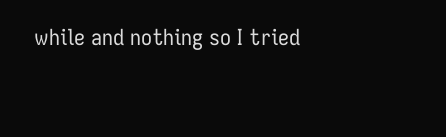while and nothing so I tried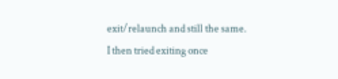exit/relaunch and still the same. I then tried exiting once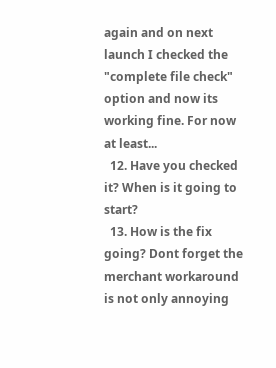again and on next launch I checked the "complete file check" option and now its working fine. For now at least...
  12. Have you checked it? When is it going to start?
  13. How is the fix going? Dont forget the merchant workaround is not only annoying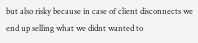but also risky because in case of client disconnects we end up selling what we didnt wanted to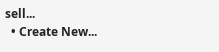sell...
  • Create New...